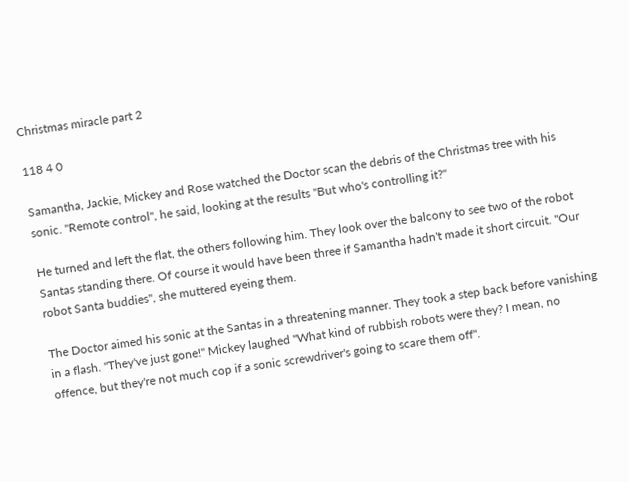Christmas miracle part 2

118 4 0

Samantha, Jackie, Mickey and Rose watched the Doctor scan the debris of the Christmas tree with his sonic. "Remote control", he said, looking at the results "But who's controlling it?"

He turned and left the flat, the others following him. They look over the balcony to see two of the robot Santas standing there. Of course it would have been three if Samantha hadn't made it short circuit. "Our robot Santa buddies", she muttered eyeing them.

The Doctor aimed his sonic at the Santas in a threatening manner. They took a step back before vanishing in a flash. "They've just gone!" Mickey laughed "What kind of rubbish robots were they? I mean, no offence, but they're not much cop if a sonic screwdriver's going to scare them off".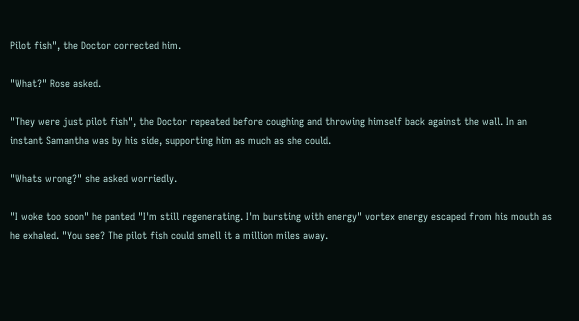Pilot fish", the Doctor corrected him.

"What?" Rose asked.

"They were just pilot fish", the Doctor repeated before coughing and throwing himself back against the wall. In an instant Samantha was by his side, supporting him as much as she could.

"Whats wrong?" she asked worriedly.

"I woke too soon" he panted "I'm still regenerating. I'm bursting with energy" vortex energy escaped from his mouth as he exhaled. "You see? The pilot fish could smell it a million miles away.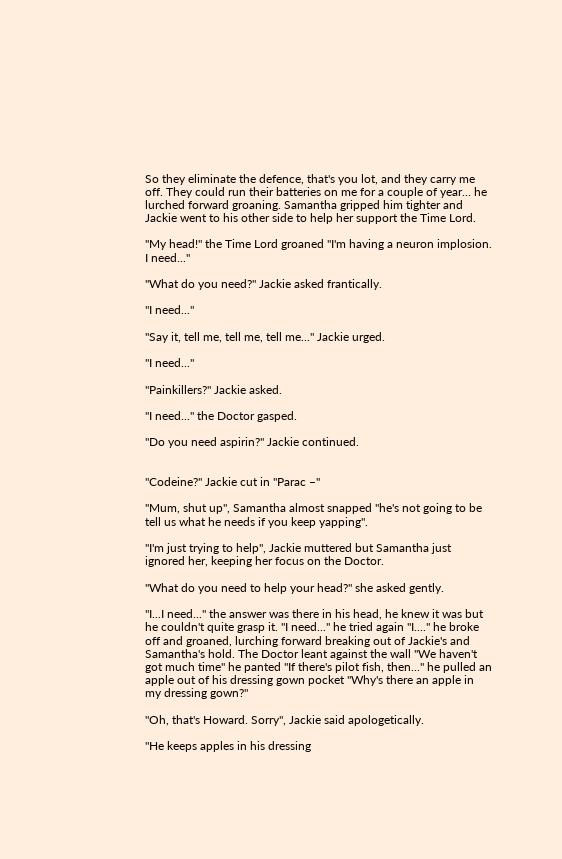So they eliminate the defence, that's you lot, and they carry me off. They could run their batteries on me for a couple of year... he lurched forward groaning. Samantha gripped him tighter and Jackie went to his other side to help her support the Time Lord.

"My head!" the Time Lord groaned "I'm having a neuron implosion. I need..."

"What do you need?" Jackie asked frantically.

"I need..."

"Say it, tell me, tell me, tell me..." Jackie urged.

"I need..."

"Painkillers?" Jackie asked.

"I need..." the Doctor gasped.

"Do you need aspirin?" Jackie continued.


"Codeine?" Jackie cut in "Parac –"

"Mum, shut up", Samantha almost snapped "he's not going to be tell us what he needs if you keep yapping".

"I'm just trying to help", Jackie muttered but Samantha just ignored her, keeping her focus on the Doctor.

"What do you need to help your head?" she asked gently.

"I...I need..." the answer was there in his head, he knew it was but he couldn't quite grasp it. "I need..." he tried again "I...." he broke off and groaned, lurching forward breaking out of Jackie's and Samantha's hold. The Doctor leant against the wall "We haven't got much time" he panted "If there's pilot fish, then..." he pulled an apple out of his dressing gown pocket "Why's there an apple in my dressing gown?"

"Oh, that's Howard. Sorry", Jackie said apologetically.

"He keeps apples in his dressing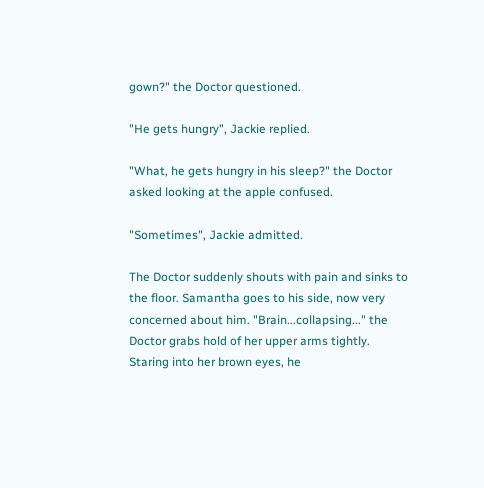gown?" the Doctor questioned.

"He gets hungry", Jackie replied.

"What, he gets hungry in his sleep?" the Doctor asked looking at the apple confused.

"Sometimes", Jackie admitted.

The Doctor suddenly shouts with pain and sinks to the floor. Samantha goes to his side, now very concerned about him. "Brain...collapsing..." the Doctor grabs hold of her upper arms tightly. Staring into her brown eyes, he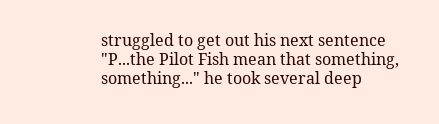struggled to get out his next sentence "P...the Pilot Fish mean that something, something..." he took several deep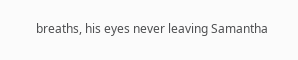breaths, his eyes never leaving Samantha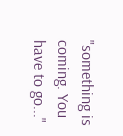"something is coming. You have to go..."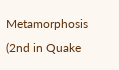Metamorphosis (2nd in Quake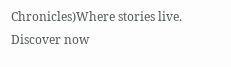Chronicles)Where stories live. Discover now